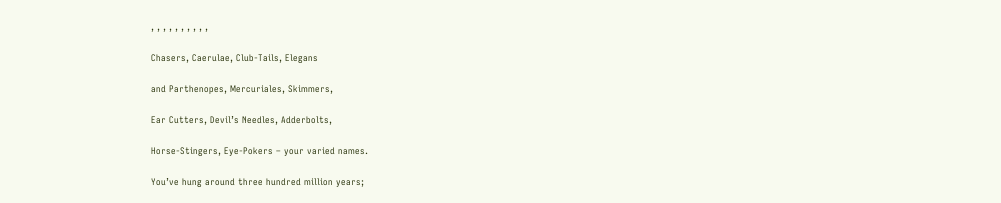, , , , , , , , , ,

Chasers, Caerulae, Club-Tails, Elegans

and Parthenopes, Mercuriales, Skimmers,

Ear Cutters, Devil’s Needles, Adderbolts,

Horse-Stingers, Eye-Pokers – your varied names.

You’ve hung around three hundred million years;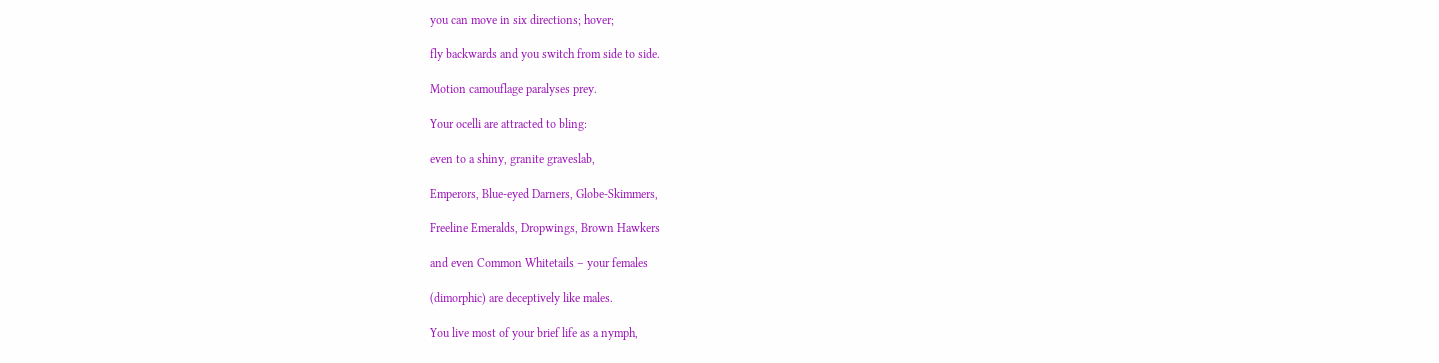you can move in six directions; hover;

fly backwards and you switch from side to side.

Motion camouflage paralyses prey.

Your ocelli are attracted to bling:

even to a shiny, granite graveslab,

Emperors, Blue-eyed Darners, Globe-Skimmers,

Freeline Emeralds, Dropwings, Brown Hawkers

and even Common Whitetails – your females

(dimorphic) are deceptively like males.

You live most of your brief life as a nymph,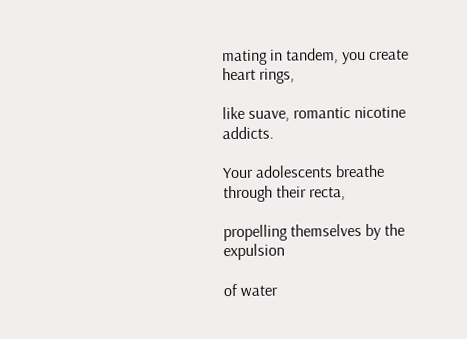mating in tandem, you create heart rings,

like suave, romantic nicotine addicts.

Your adolescents breathe through their recta,

propelling themselves by the expulsion

of water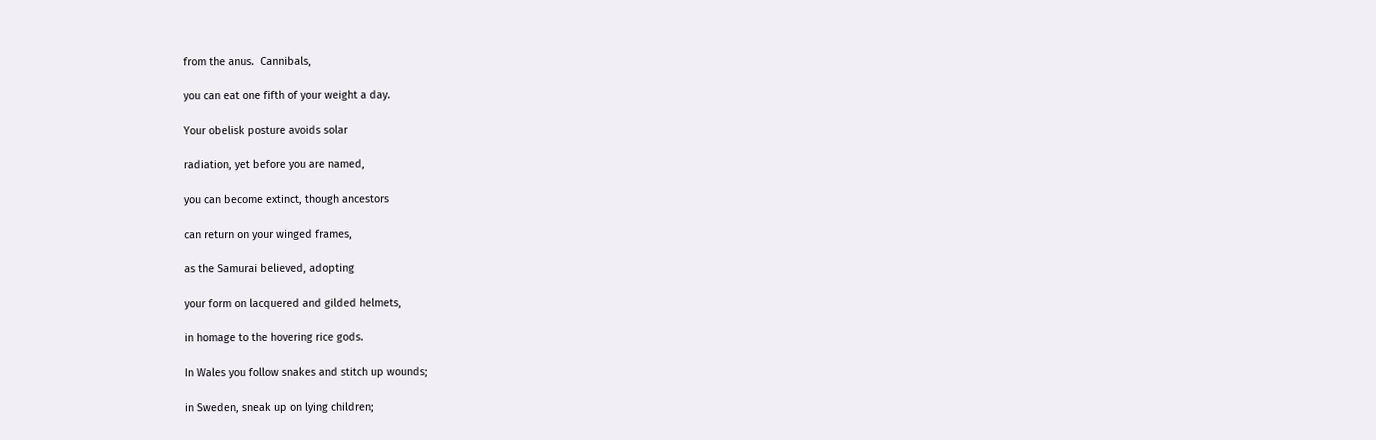from the anus.  Cannibals,

you can eat one fifth of your weight a day.

Your obelisk posture avoids solar

radiation, yet before you are named,

you can become extinct, though ancestors

can return on your winged frames,

as the Samurai believed, adopting

your form on lacquered and gilded helmets,

in homage to the hovering rice gods.

In Wales you follow snakes and stitch up wounds;

in Sweden, sneak up on lying children;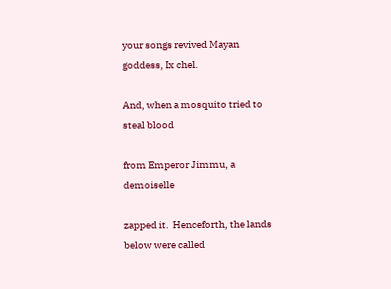your songs revived Mayan goddess, Ix chel.

And, when a mosquito tried to steal blood

from Emperor Jimmu, a demoiselle

zapped it.  Henceforth, the lands below were called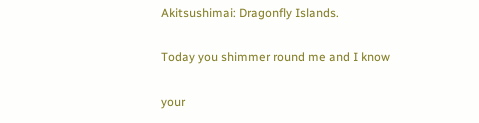Akitsushimai: Dragonfly Islands.

Today you shimmer round me and I know

your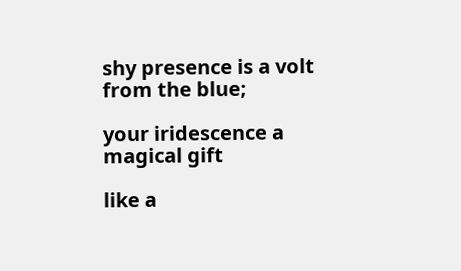shy presence is a volt from the blue;

your iridescence a magical gift

like a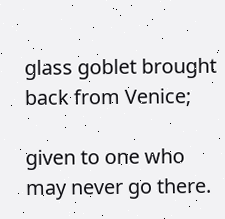glass goblet brought back from Venice;

given to one who may never go there.